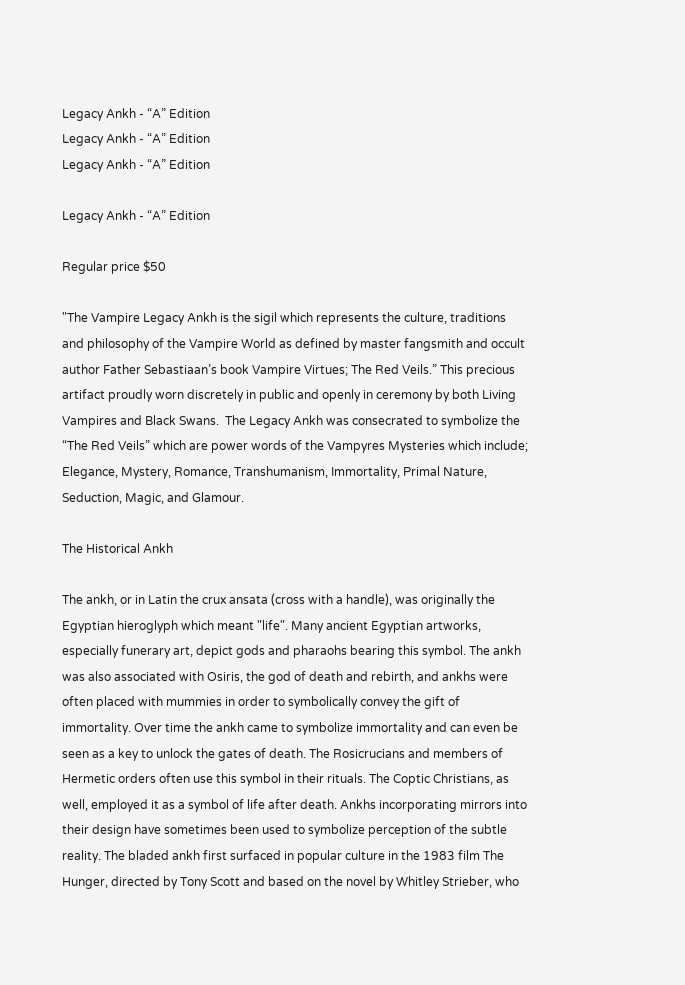Legacy Ankh - “A” Edition
Legacy Ankh - “A” Edition
Legacy Ankh - “A” Edition

Legacy Ankh - “A” Edition

Regular price $50

"The Vampire Legacy Ankh is the sigil which represents the culture, traditions and philosophy of the Vampire World as defined by master fangsmith and occult author Father Sebastiaan’s book Vampire Virtues; The Red Veils.” This precious artifact proudly worn discretely in public and openly in ceremony by both Living Vampires and Black Swans.  The Legacy Ankh was consecrated to symbolize the “The Red Veils” which are power words of the Vampyres Mysteries which include;  Elegance, Mystery, Romance, Transhumanism, Immortality, Primal Nature, Seduction, Magic, and Glamour.

The Historical Ankh

The ankh, or in Latin the crux ansata (cross with a handle), was originally the Egyptian hieroglyph which meant "life". Many ancient Egyptian artworks, especially funerary art, depict gods and pharaohs bearing this symbol. The ankh was also associated with Osiris, the god of death and rebirth, and ankhs were often placed with mummies in order to symbolically convey the gift of immortality. Over time the ankh came to symbolize immortality and can even be seen as a key to unlock the gates of death. The Rosicrucians and members of Hermetic orders often use this symbol in their rituals. The Coptic Christians, as well, employed it as a symbol of life after death. Ankhs incorporating mirrors into their design have sometimes been used to symbolize perception of the subtle reality. The bladed ankh first surfaced in popular culture in the 1983 film The Hunger, directed by Tony Scott and based on the novel by Whitley Strieber, who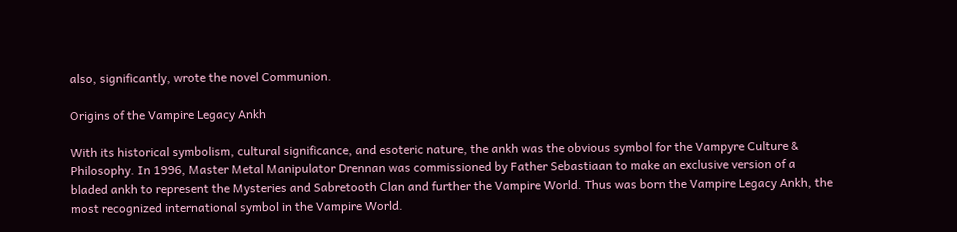also, significantly, wrote the novel Communion.

Origins of the Vampire Legacy Ankh

With its historical symbolism, cultural significance, and esoteric nature, the ankh was the obvious symbol for the Vampyre Culture & Philosophy. In 1996, Master Metal Manipulator Drennan was commissioned by Father Sebastiaan to make an exclusive version of a bladed ankh to represent the Mysteries and Sabretooth Clan and further the Vampire World. Thus was born the Vampire Legacy Ankh, the most recognized international symbol in the Vampire World.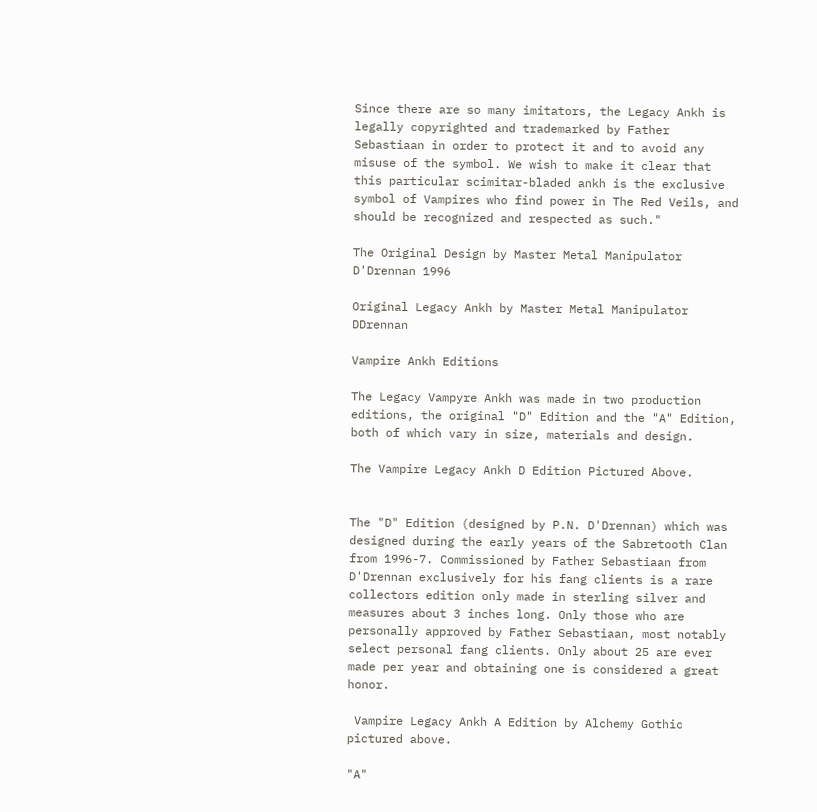Since there are so many imitators, the Legacy Ankh is legally copyrighted and trademarked by Father Sebastiaan in order to protect it and to avoid any misuse of the symbol. We wish to make it clear that this particular scimitar-bladed ankh is the exclusive symbol of Vampires who find power in The Red Veils, and should be recognized and respected as such."

The Original Design by Master Metal Manipulator D'Drennan 1996

Original Legacy Ankh by Master Metal Manipulator DDrennan

Vampire Ankh Editions

The Legacy Vampyre Ankh was made in two production editions, the original "D" Edition and the "A" Edition, both of which vary in size, materials and design.

The Vampire Legacy Ankh D Edition Pictured Above.


The "D" Edition (designed by P.N. D'Drennan) which was designed during the early years of the Sabretooth Clan from 1996-7. Commissioned by Father Sebastiaan from D'Drennan exclusively for his fang clients is a rare collectors edition only made in sterling silver and measures about 3 inches long. Only those who are personally approved by Father Sebastiaan, most notably select personal fang clients. Only about 25 are ever made per year and obtaining one is considered a great honor.

 Vampire Legacy Ankh A Edition by Alchemy Gothic pictured above.

"A"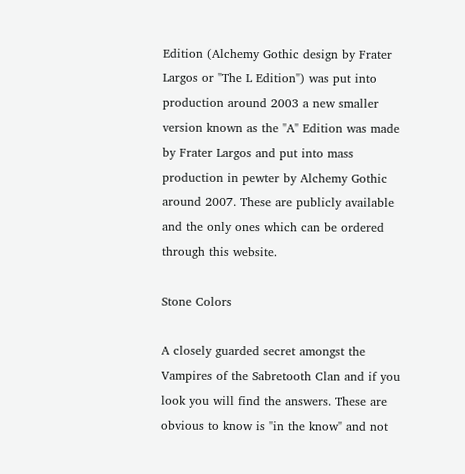Edition (Alchemy Gothic design by Frater Largos or "The L Edition") was put into production around 2003 a new smaller version known as the "A" Edition was made by Frater Largos and put into mass production in pewter by Alchemy Gothic around 2007. These are publicly available and the only ones which can be ordered through this website.

Stone Colors

A closely guarded secret amongst the Vampires of the Sabretooth Clan and if you look you will find the answers. These are obvious to know is "in the know" and not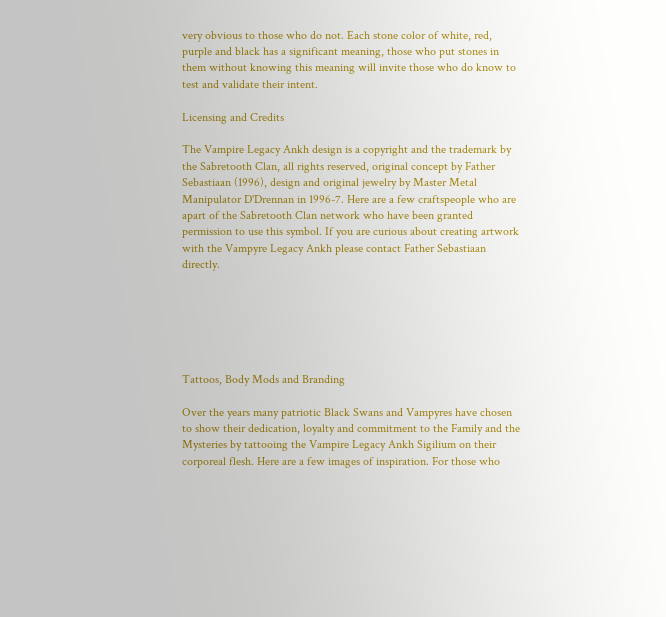very obvious to those who do not. Each stone color of white, red, purple and black has a significant meaning, those who put stones in them without knowing this meaning will invite those who do know to test and validate their intent.

Licensing and Credits

The Vampire Legacy Ankh design is a copyright and the trademark by the Sabretooth Clan, all rights reserved, original concept by Father Sebastiaan (1996), design and original jewelry by Master Metal Manipulator D'Drennan in 1996-7. Here are a few craftspeople who are apart of the Sabretooth Clan network who have been granted permission to use this symbol. If you are curious about creating artwork with the Vampyre Legacy Ankh please contact Father Sebastiaan directly.






Tattoos, Body Mods and Branding

Over the years many patriotic Black Swans and Vampyres have chosen to show their dedication, loyalty and commitment to the Family and the Mysteries by tattooing the Vampire Legacy Ankh Sigilium on their corporeal flesh. Here are a few images of inspiration. For those who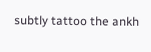subtly tattoo the ankh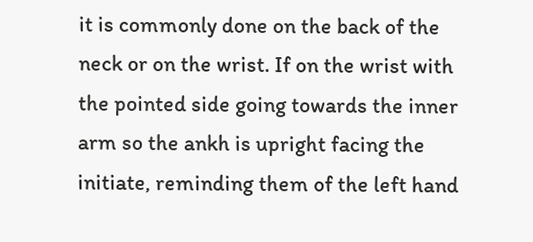it is commonly done on the back of the neck or on the wrist. If on the wrist with the pointed side going towards the inner arm so the ankh is upright facing the initiate, reminding them of the left hand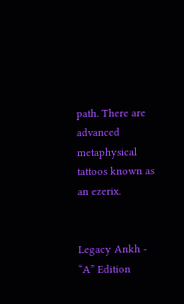path. There are advanced metaphysical tattoos known as an ezerix.


Legacy Ankh - “A” Edition